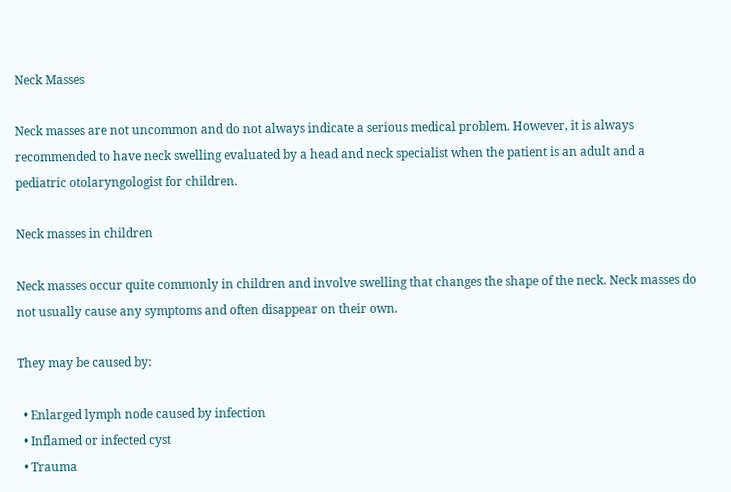Neck Masses

Neck masses are not uncommon and do not always indicate a serious medical problem. However, it is always recommended to have neck swelling evaluated by a head and neck specialist when the patient is an adult and a pediatric otolaryngologist for children.

Neck masses in children

Neck masses occur quite commonly in children and involve swelling that changes the shape of the neck. Neck masses do not usually cause any symptoms and often disappear on their own.

They may be caused by:

  • Enlarged lymph node caused by infection
  • Inflamed or infected cyst
  • Trauma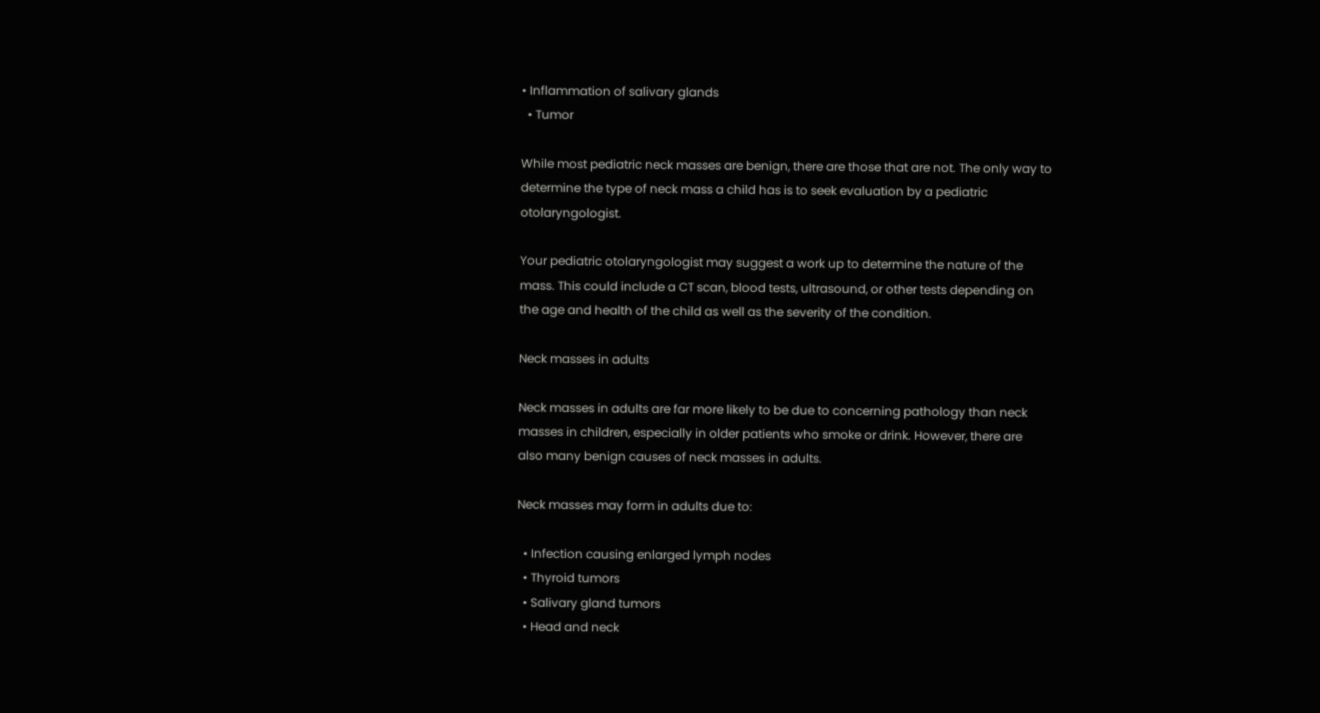• Inflammation of salivary glands
  • Tumor

While most pediatric neck masses are benign, there are those that are not. The only way to determine the type of neck mass a child has is to seek evaluation by a pediatric otolaryngologist.

Your pediatric otolaryngologist may suggest a work up to determine the nature of the mass. This could include a CT scan, blood tests, ultrasound, or other tests depending on the age and health of the child as well as the severity of the condition.

Neck masses in adults

Neck masses in adults are far more likely to be due to concerning pathology than neck masses in children, especially in older patients who smoke or drink. However, there are also many benign causes of neck masses in adults.

Neck masses may form in adults due to:

  • Infection causing enlarged lymph nodes
  • Thyroid tumors
  • Salivary gland tumors
  • Head and neck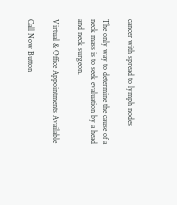cancer with spread to lymph nodes

The only way to determine the cause of a neck mass is to seek evaluation by a head and neck surgeon.

Virtual & Office Appointments Available

Call Now Button